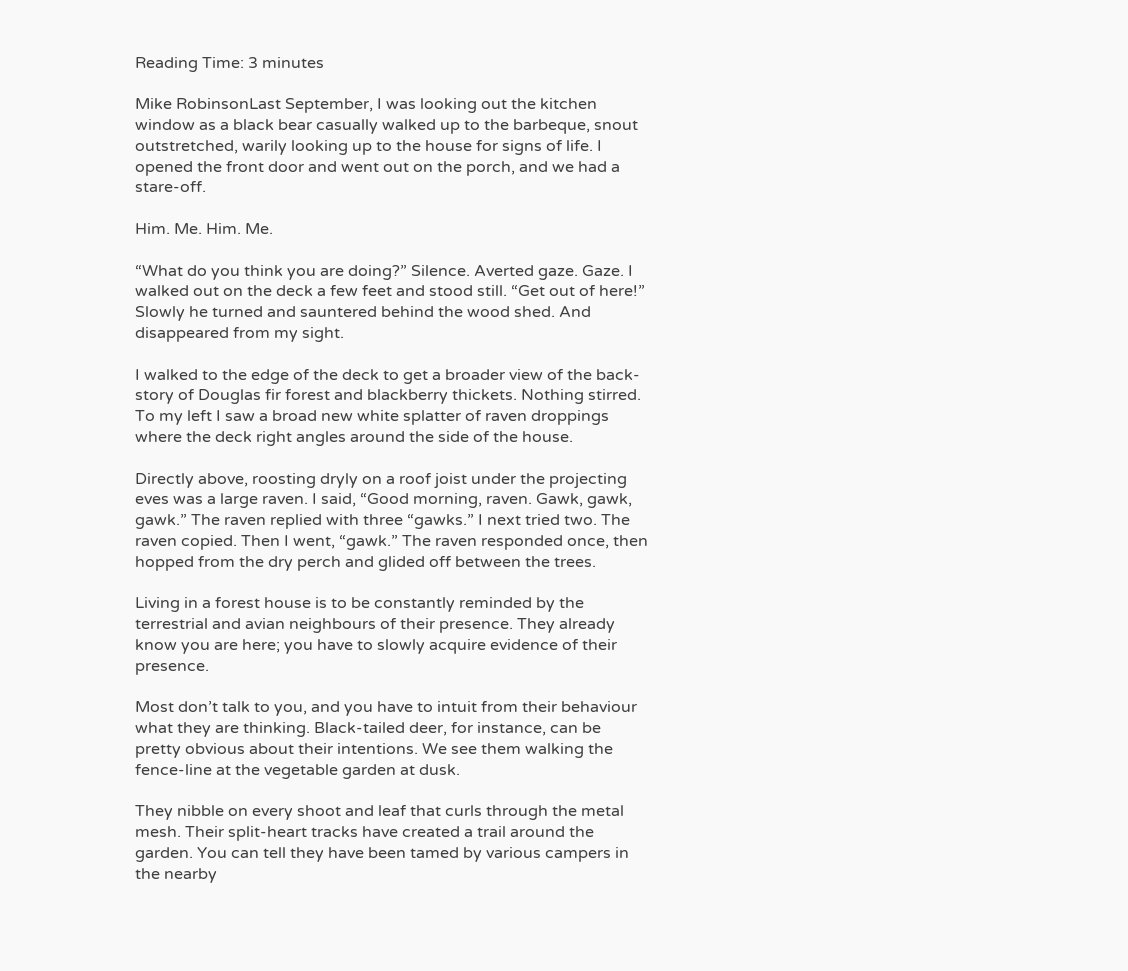Reading Time: 3 minutes

Mike RobinsonLast September, I was looking out the kitchen window as a black bear casually walked up to the barbeque, snout outstretched, warily looking up to the house for signs of life. I opened the front door and went out on the porch, and we had a stare-off.

Him. Me. Him. Me.

“What do you think you are doing?” Silence. Averted gaze. Gaze. I walked out on the deck a few feet and stood still. “Get out of here!” Slowly he turned and sauntered behind the wood shed. And disappeared from my sight.

I walked to the edge of the deck to get a broader view of the back-story of Douglas fir forest and blackberry thickets. Nothing stirred. To my left I saw a broad new white splatter of raven droppings where the deck right angles around the side of the house.

Directly above, roosting dryly on a roof joist under the projecting eves was a large raven. I said, “Good morning, raven. Gawk, gawk, gawk.” The raven replied with three “gawks.” I next tried two. The raven copied. Then I went, “gawk.” The raven responded once, then hopped from the dry perch and glided off between the trees.

Living in a forest house is to be constantly reminded by the terrestrial and avian neighbours of their presence. They already know you are here; you have to slowly acquire evidence of their presence.

Most don’t talk to you, and you have to intuit from their behaviour what they are thinking. Black-tailed deer, for instance, can be pretty obvious about their intentions. We see them walking the fence-line at the vegetable garden at dusk.

They nibble on every shoot and leaf that curls through the metal mesh. Their split-heart tracks have created a trail around the garden. You can tell they have been tamed by various campers in the nearby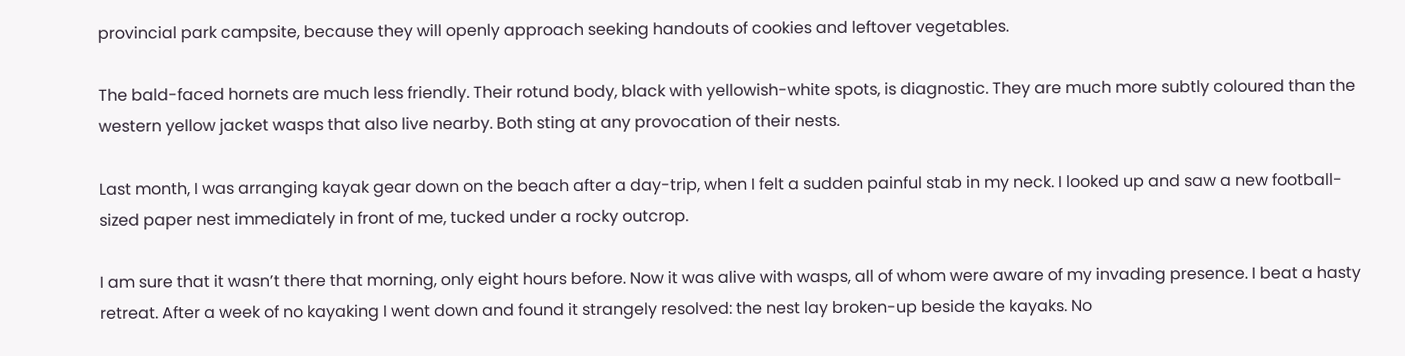provincial park campsite, because they will openly approach seeking handouts of cookies and leftover vegetables.

The bald-faced hornets are much less friendly. Their rotund body, black with yellowish-white spots, is diagnostic. They are much more subtly coloured than the western yellow jacket wasps that also live nearby. Both sting at any provocation of their nests.

Last month, I was arranging kayak gear down on the beach after a day-trip, when I felt a sudden painful stab in my neck. I looked up and saw a new football-sized paper nest immediately in front of me, tucked under a rocky outcrop.

I am sure that it wasn’t there that morning, only eight hours before. Now it was alive with wasps, all of whom were aware of my invading presence. I beat a hasty retreat. After a week of no kayaking I went down and found it strangely resolved: the nest lay broken-up beside the kayaks. No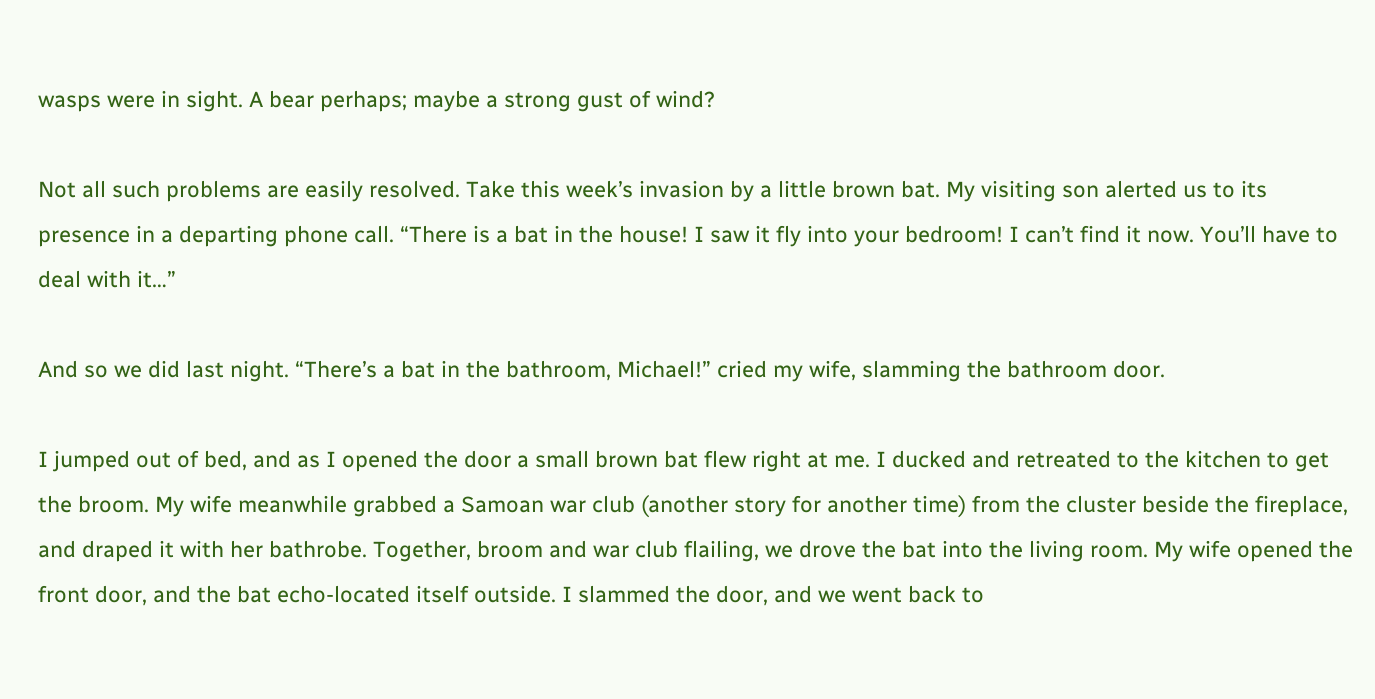wasps were in sight. A bear perhaps; maybe a strong gust of wind?

Not all such problems are easily resolved. Take this week’s invasion by a little brown bat. My visiting son alerted us to its presence in a departing phone call. “There is a bat in the house! I saw it fly into your bedroom! I can’t find it now. You’ll have to deal with it…”

And so we did last night. “There’s a bat in the bathroom, Michael!” cried my wife, slamming the bathroom door.

I jumped out of bed, and as I opened the door a small brown bat flew right at me. I ducked and retreated to the kitchen to get the broom. My wife meanwhile grabbed a Samoan war club (another story for another time) from the cluster beside the fireplace, and draped it with her bathrobe. Together, broom and war club flailing, we drove the bat into the living room. My wife opened the front door, and the bat echo-located itself outside. I slammed the door, and we went back to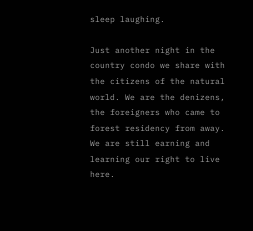sleep laughing.

Just another night in the country condo we share with the citizens of the natural world. We are the denizens, the foreigners who came to forest residency from away. We are still earning and learning our right to live here.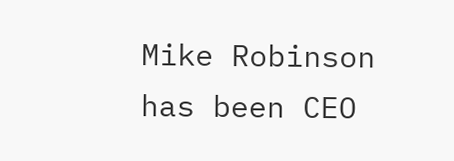Mike Robinson has been CEO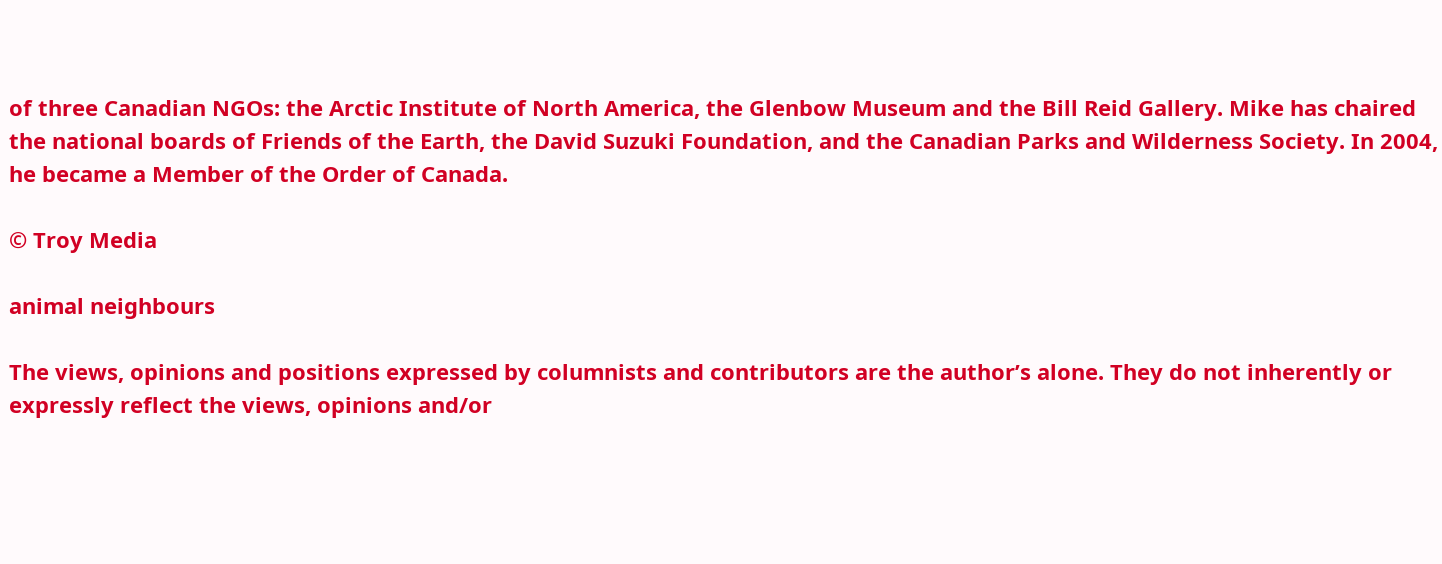of three Canadian NGOs: the Arctic Institute of North America, the Glenbow Museum and the Bill Reid Gallery. Mike has chaired the national boards of Friends of the Earth, the David Suzuki Foundation, and the Canadian Parks and Wilderness Society. In 2004, he became a Member of the Order of Canada.

© Troy Media

animal neighbours

The views, opinions and positions expressed by columnists and contributors are the author’s alone. They do not inherently or expressly reflect the views, opinions and/or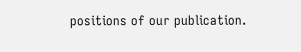positions of our publication.